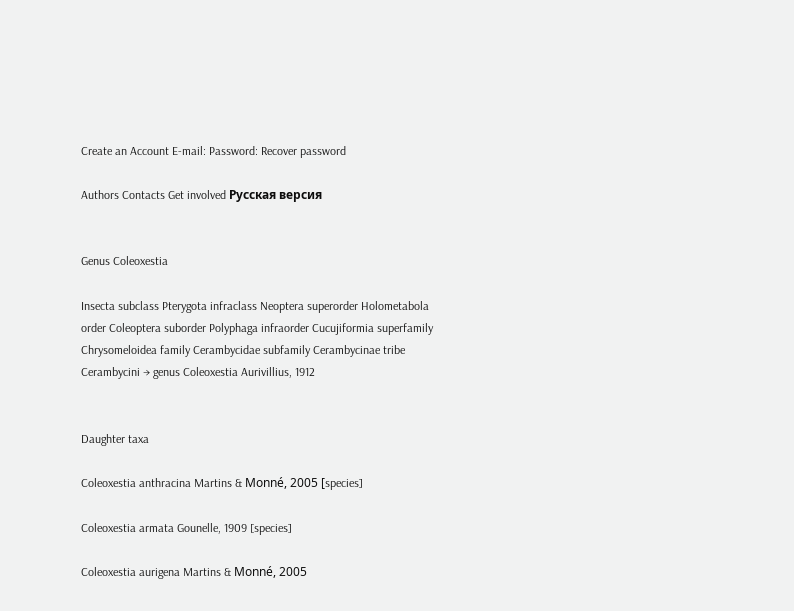Create an Account E-mail: Password: Recover password

Authors Contacts Get involved Русская версия


Genus Coleoxestia

Insecta subclass Pterygota infraclass Neoptera superorder Holometabola order Coleoptera suborder Polyphaga infraorder Cucujiformia superfamily Chrysomeloidea family Cerambycidae subfamily Cerambycinae tribe Cerambycini → genus Coleoxestia Aurivillius, 1912


Daughter taxa

Coleoxestia anthracina Martins & Monné, 2005 [species]

Coleoxestia armata Gounelle, 1909 [species]

Coleoxestia aurigena Martins & Monné, 2005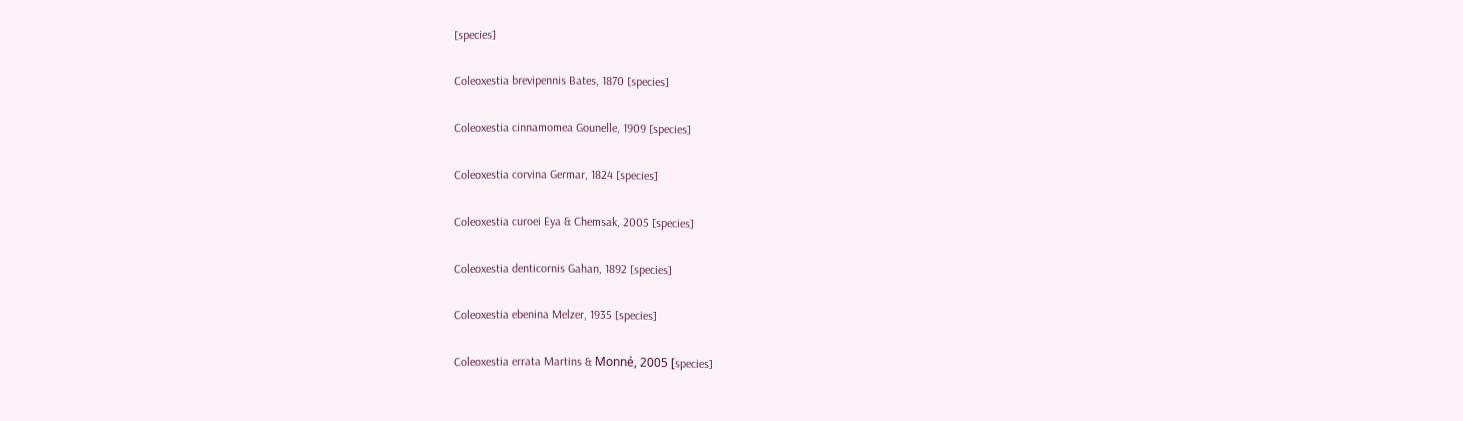[species]

Coleoxestia brevipennis Bates, 1870 [species]

Coleoxestia cinnamomea Gounelle, 1909 [species]

Coleoxestia corvina Germar, 1824 [species]

Coleoxestia curoei Eya & Chemsak, 2005 [species]

Coleoxestia denticornis Gahan, 1892 [species]

Coleoxestia ebenina Melzer, 1935 [species]

Coleoxestia errata Martins & Monné, 2005 [species]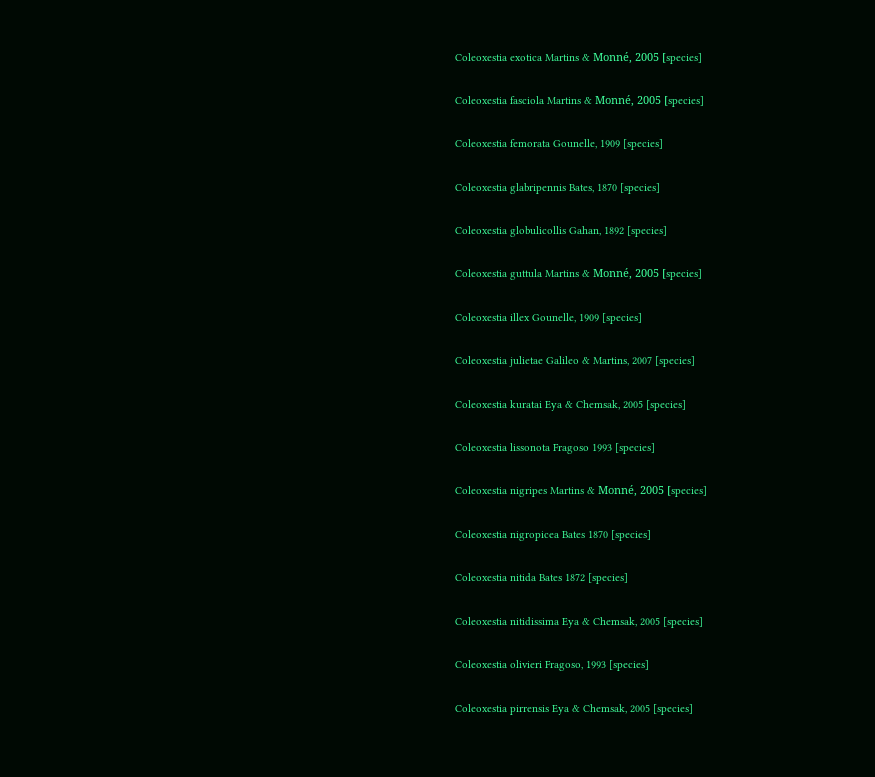Coleoxestia exotica Martins & Monné, 2005 [species]

Coleoxestia fasciola Martins & Monné, 2005 [species]

Coleoxestia femorata Gounelle, 1909 [species]

Coleoxestia glabripennis Bates, 1870 [species]

Coleoxestia globulicollis Gahan, 1892 [species]

Coleoxestia guttula Martins & Monné, 2005 [species]

Coleoxestia illex Gounelle, 1909 [species]

Coleoxestia julietae Galileo & Martins, 2007 [species]

Coleoxestia kuratai Eya & Chemsak, 2005 [species]

Coleoxestia lissonota Fragoso 1993 [species]

Coleoxestia nigripes Martins & Monné, 2005 [species]

Coleoxestia nigropicea Bates 1870 [species]

Coleoxestia nitida Bates 1872 [species]

Coleoxestia nitidissima Eya & Chemsak, 2005 [species]

Coleoxestia olivieri Fragoso, 1993 [species]

Coleoxestia pirrensis Eya & Chemsak, 2005 [species]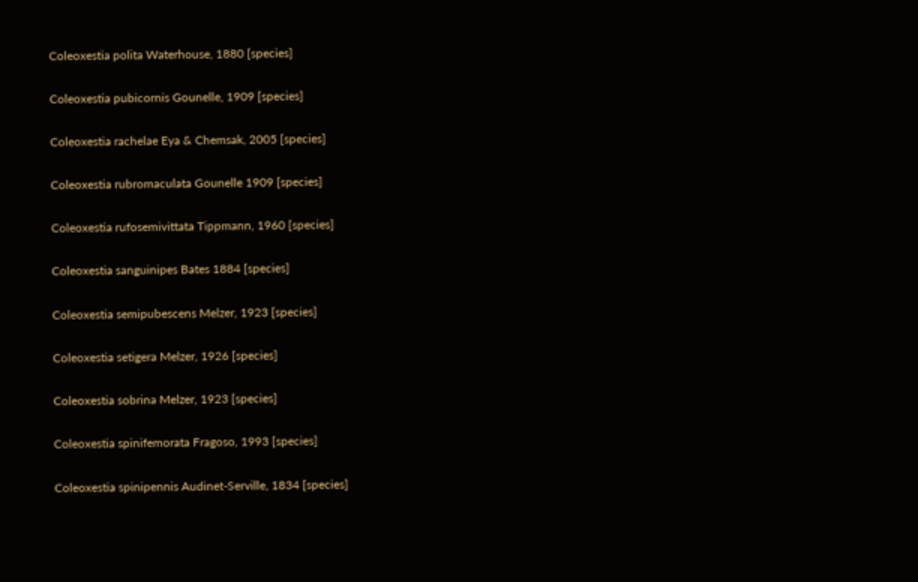Coleoxestia polita Waterhouse, 1880 [species]

Coleoxestia pubicornis Gounelle, 1909 [species]

Coleoxestia rachelae Eya & Chemsak, 2005 [species]

Coleoxestia rubromaculata Gounelle 1909 [species]

Coleoxestia rufosemivittata Tippmann, 1960 [species]

Coleoxestia sanguinipes Bates 1884 [species]

Coleoxestia semipubescens Melzer, 1923 [species]

Coleoxestia setigera Melzer, 1926 [species]

Coleoxestia sobrina Melzer, 1923 [species]

Coleoxestia spinifemorata Fragoso, 1993 [species]

Coleoxestia spinipennis Audinet-Serville, 1834 [species]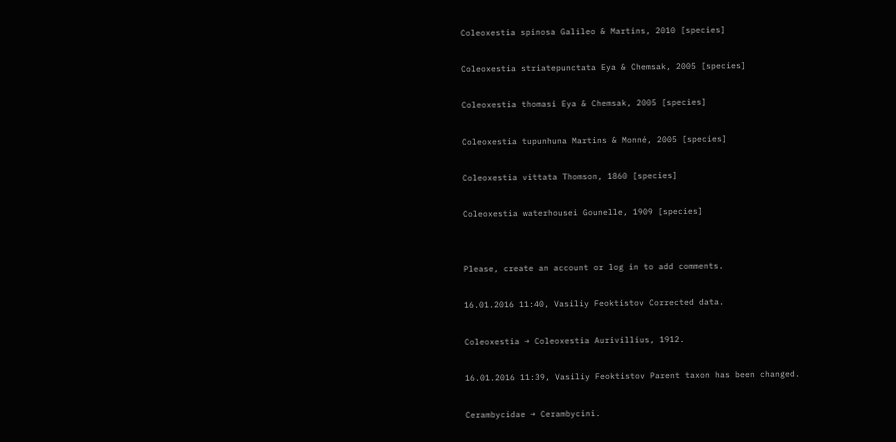Coleoxestia spinosa Galileo & Martins, 2010 [species]

Coleoxestia striatepunctata Eya & Chemsak, 2005 [species]

Coleoxestia thomasi Eya & Chemsak, 2005 [species]

Coleoxestia tupunhuna Martins & Monné, 2005 [species]

Coleoxestia vittata Thomson, 1860 [species]

Coleoxestia waterhousei Gounelle, 1909 [species]


Please, create an account or log in to add comments.

16.01.2016 11:40, Vasiliy Feoktistov Corrected data.

Coleoxestia → Coleoxestia Aurivillius, 1912.

16.01.2016 11:39, Vasiliy Feoktistov Parent taxon has been changed.

Cerambycidae → Cerambycini.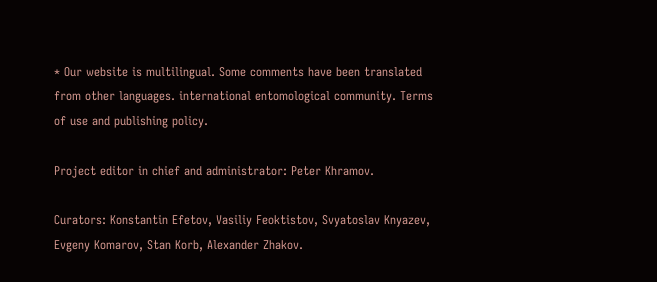* Our website is multilingual. Some comments have been translated from other languages. international entomological community. Terms of use and publishing policy.

Project editor in chief and administrator: Peter Khramov.

Curators: Konstantin Efetov, Vasiliy Feoktistov, Svyatoslav Knyazev, Evgeny Komarov, Stan Korb, Alexander Zhakov.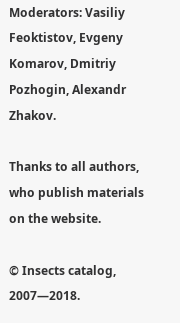Moderators: Vasiliy Feoktistov, Evgeny Komarov, Dmitriy Pozhogin, Alexandr Zhakov.

Thanks to all authors, who publish materials on the website.

© Insects catalog, 2007—2018.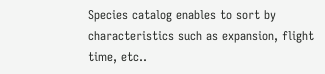Species catalog enables to sort by characteristics such as expansion, flight time, etc..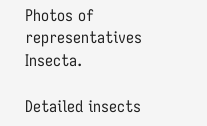Photos of representatives Insecta.

Detailed insects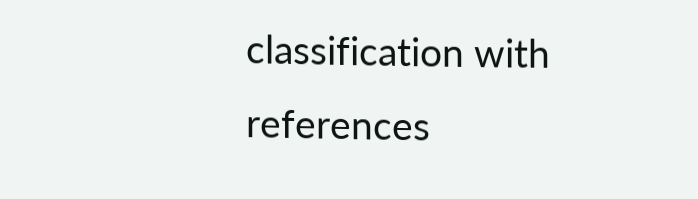classification with references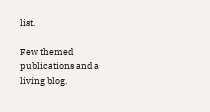list.

Few themed publications and a living blog.